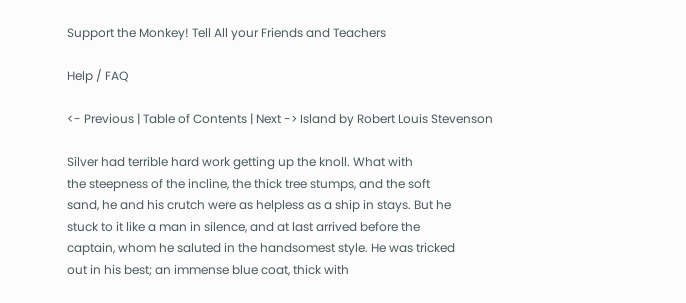Support the Monkey! Tell All your Friends and Teachers

Help / FAQ

<- Previous | Table of Contents | Next -> Island by Robert Louis Stevenson

Silver had terrible hard work getting up the knoll. What with
the steepness of the incline, the thick tree stumps, and the soft
sand, he and his crutch were as helpless as a ship in stays. But he
stuck to it like a man in silence, and at last arrived before the
captain, whom he saluted in the handsomest style. He was tricked
out in his best; an immense blue coat, thick with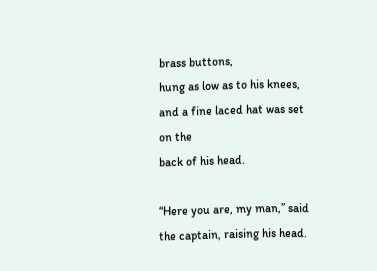brass buttons,
hung as low as to his knees, and a fine laced hat was set on the
back of his head.

“Here you are, my man,” said the captain, raising his head.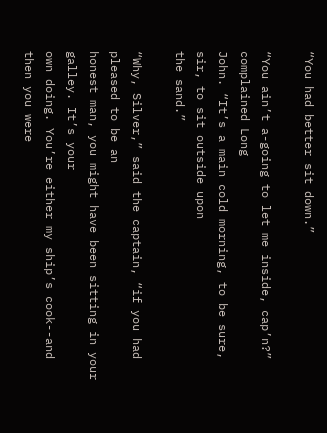“You had better sit down.”

“You ain’t a-going to let me inside, cap’n?” complained Long
John. “It’s a main cold morning, to be sure, sir, to sit outside upon
the sand.”

“Why, Silver,” said the captain, “if you had pleased to be an
honest man, you might have been sitting in your galley. It’s your
own doing. You’re either my ship’s cook--and then you were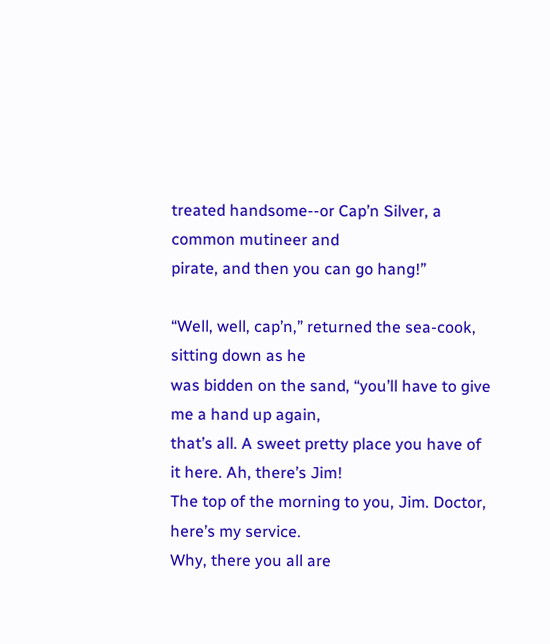treated handsome--or Cap’n Silver, a common mutineer and
pirate, and then you can go hang!”

“Well, well, cap’n,” returned the sea-cook, sitting down as he
was bidden on the sand, “you’ll have to give me a hand up again,
that’s all. A sweet pretty place you have of it here. Ah, there’s Jim!
The top of the morning to you, Jim. Doctor, here’s my service.
Why, there you all are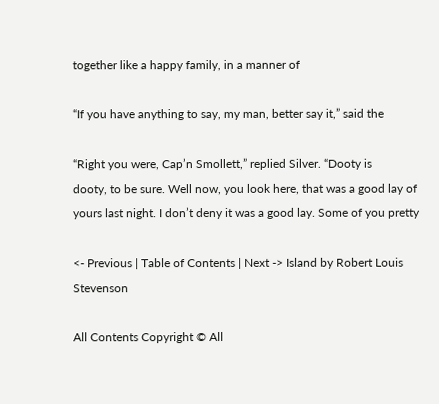together like a happy family, in a manner of

“If you have anything to say, my man, better say it,” said the

“Right you were, Cap’n Smollett,” replied Silver. “Dooty is
dooty, to be sure. Well now, you look here, that was a good lay of
yours last night. I don’t deny it was a good lay. Some of you pretty

<- Previous | Table of Contents | Next -> Island by Robert Louis Stevenson

All Contents Copyright © All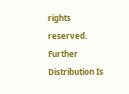rights reserved.
Further Distribution Is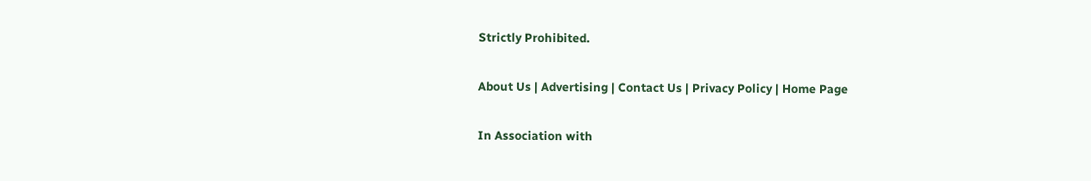Strictly Prohibited.

About Us | Advertising | Contact Us | Privacy Policy | Home Page

In Association with